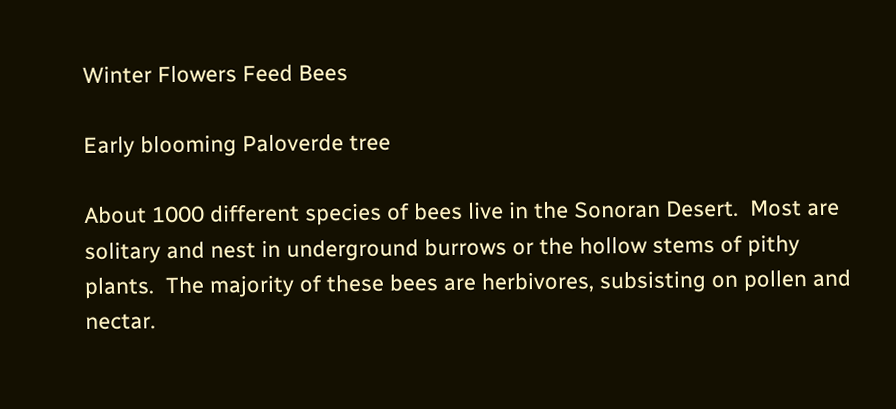Winter Flowers Feed Bees

Early blooming Paloverde tree

About 1000 different species of bees live in the Sonoran Desert.  Most are solitary and nest in underground burrows or the hollow stems of pithy plants.  The majority of these bees are herbivores, subsisting on pollen and nectar.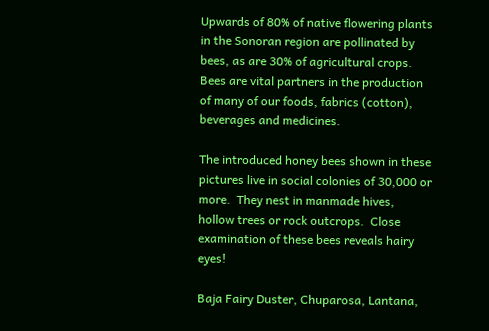Upwards of 80% of native flowering plants in the Sonoran region are pollinated by bees, as are 30% of agricultural crops.  Bees are vital partners in the production of many of our foods, fabrics (cotton), beverages and medicines.

The introduced honey bees shown in these pictures live in social colonies of 30,000 or more.  They nest in manmade hives, hollow trees or rock outcrops.  Close examination of these bees reveals hairy eyes!

Baja Fairy Duster, Chuparosa, Lantana,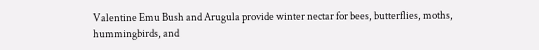Valentine Emu Bush and Arugula provide winter nectar for bees, butterflies, moths, hummingbirds, and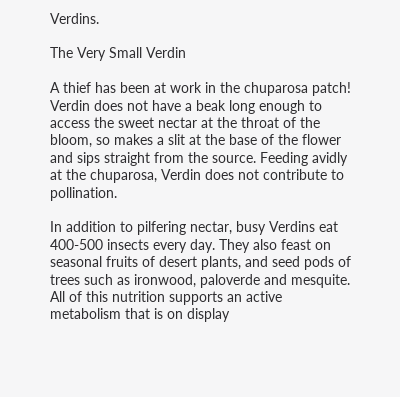Verdins.

The Very Small Verdin

A thief has been at work in the chuparosa patch! Verdin does not have a beak long enough to access the sweet nectar at the throat of the bloom, so makes a slit at the base of the flower and sips straight from the source. Feeding avidly at the chuparosa, Verdin does not contribute to pollination.

In addition to pilfering nectar, busy Verdins eat 400-500 insects every day. They also feast on seasonal fruits of desert plants, and seed pods of trees such as ironwood, paloverde and mesquite. All of this nutrition supports an active metabolism that is on display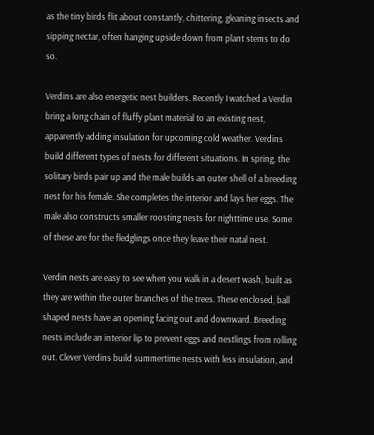as the tiny birds flit about constantly, chittering, gleaning insects and sipping nectar, often hanging upside down from plant stems to do so.

Verdins are also energetic nest builders. Recently I watched a Verdin bring a long chain of fluffy plant material to an existing nest, apparently adding insulation for upcoming cold weather. Verdins build different types of nests for different situations. In spring, the solitary birds pair up and the male builds an outer shell of a breeding nest for his female. She completes the interior and lays her eggs. The male also constructs smaller roosting nests for nighttime use. Some of these are for the fledglings once they leave their natal nest.

Verdin nests are easy to see when you walk in a desert wash, built as they are within the outer branches of the trees. These enclosed, ball shaped nests have an opening facing out and downward. Breeding nests include an interior lip to prevent eggs and nestlings from rolling out. Clever Verdins build summertime nests with less insulation, and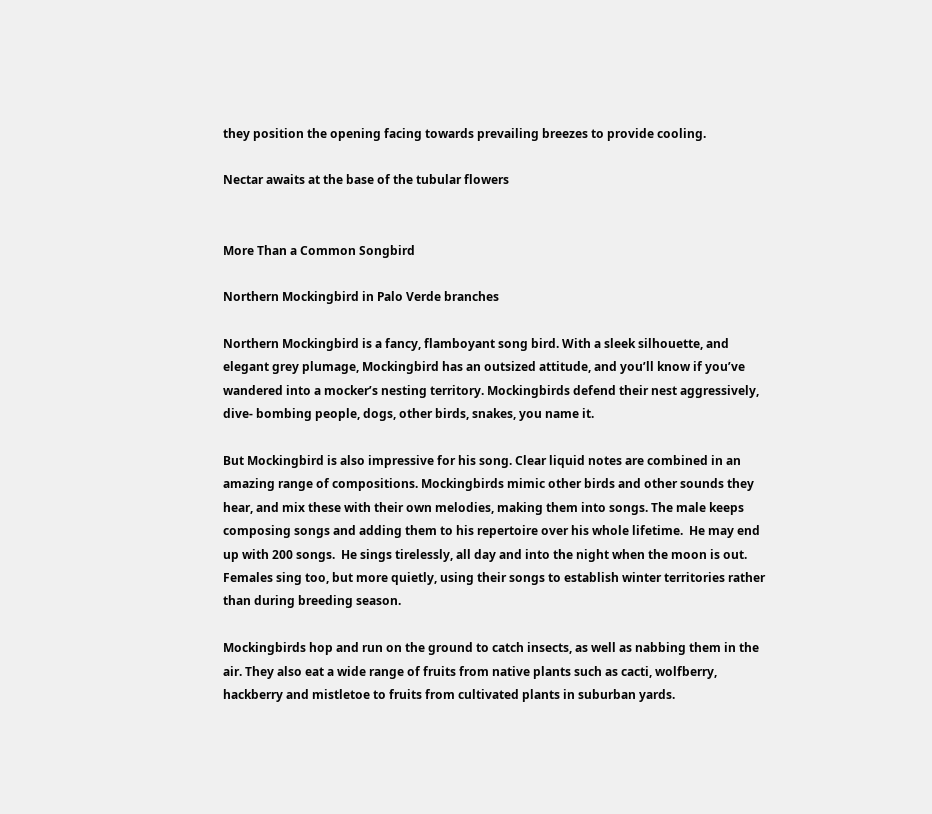they position the opening facing towards prevailing breezes to provide cooling.

Nectar awaits at the base of the tubular flowers


More Than a Common Songbird

Northern Mockingbird in Palo Verde branches

Northern Mockingbird is a fancy, flamboyant song bird. With a sleek silhouette, and elegant grey plumage, Mockingbird has an outsized attitude, and you’ll know if you’ve wandered into a mocker’s nesting territory. Mockingbirds defend their nest aggressively, dive- bombing people, dogs, other birds, snakes, you name it.

But Mockingbird is also impressive for his song. Clear liquid notes are combined in an amazing range of compositions. Mockingbirds mimic other birds and other sounds they hear, and mix these with their own melodies, making them into songs. The male keeps composing songs and adding them to his repertoire over his whole lifetime.  He may end up with 200 songs.  He sings tirelessly, all day and into the night when the moon is out.  Females sing too, but more quietly, using their songs to establish winter territories rather than during breeding season.

Mockingbirds hop and run on the ground to catch insects, as well as nabbing them in the air. They also eat a wide range of fruits from native plants such as cacti, wolfberry, hackberry and mistletoe to fruits from cultivated plants in suburban yards.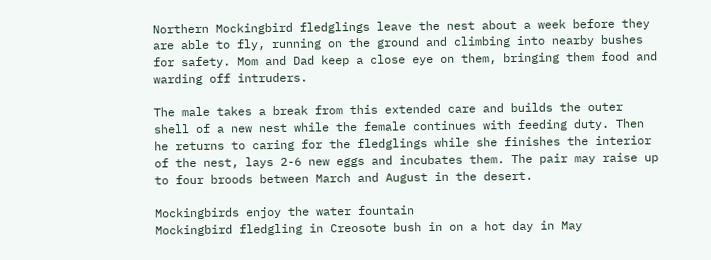Northern Mockingbird fledglings leave the nest about a week before they are able to fly, running on the ground and climbing into nearby bushes for safety. Mom and Dad keep a close eye on them, bringing them food and warding off intruders.

The male takes a break from this extended care and builds the outer shell of a new nest while the female continues with feeding duty. Then he returns to caring for the fledglings while she finishes the interior of the nest, lays 2-6 new eggs and incubates them. The pair may raise up to four broods between March and August in the desert.

Mockingbirds enjoy the water fountain
Mockingbird fledgling in Creosote bush in on a hot day in May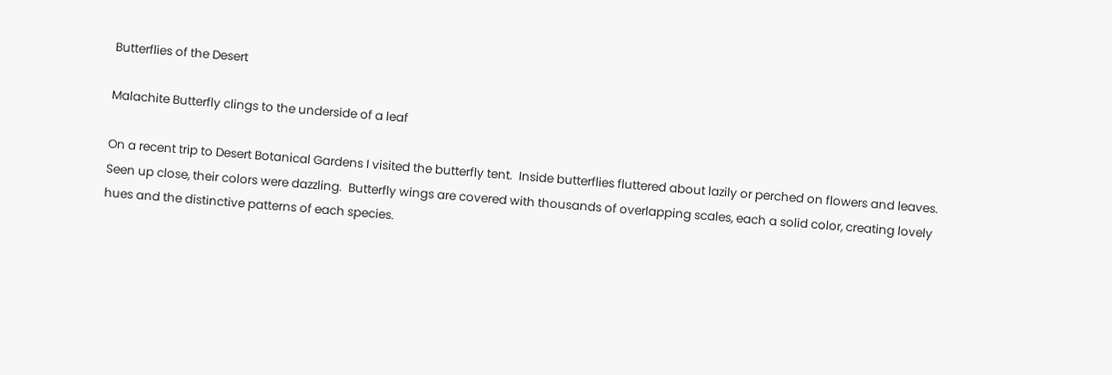Butterflies of the Desert

Malachite Butterfly clings to the underside of a leaf

On a recent trip to Desert Botanical Gardens I visited the butterfly tent.  Inside butterflies fluttered about lazily or perched on flowers and leaves.  Seen up close, their colors were dazzling.  Butterfly wings are covered with thousands of overlapping scales, each a solid color, creating lovely hues and the distinctive patterns of each species.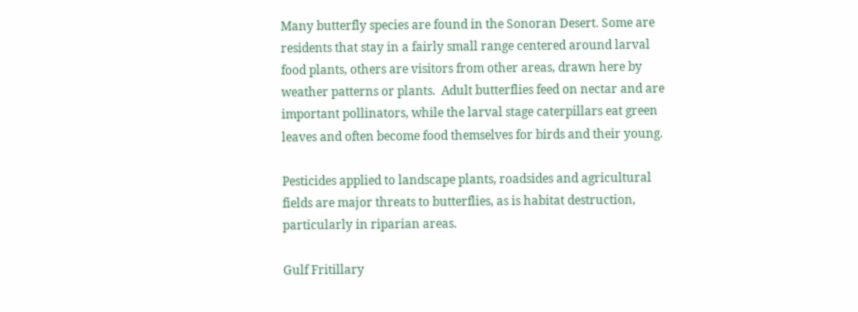Many butterfly species are found in the Sonoran Desert. Some are residents that stay in a fairly small range centered around larval food plants, others are visitors from other areas, drawn here by weather patterns or plants.  Adult butterflies feed on nectar and are important pollinators, while the larval stage caterpillars eat green leaves and often become food themselves for birds and their young.

Pesticides applied to landscape plants, roadsides and agricultural fields are major threats to butterflies, as is habitat destruction, particularly in riparian areas.

Gulf Fritillary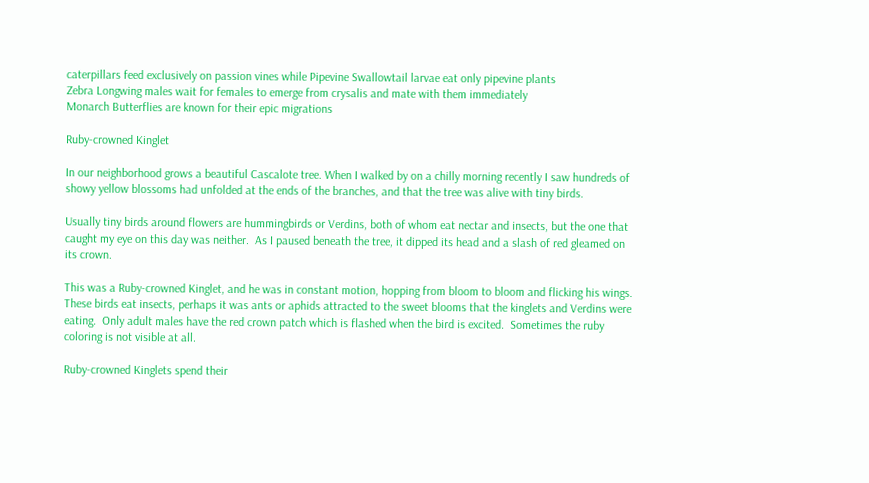caterpillars feed exclusively on passion vines while Pipevine Swallowtail larvae eat only pipevine plants
Zebra Longwing males wait for females to emerge from crysalis and mate with them immediately
Monarch Butterflies are known for their epic migrations

Ruby-crowned Kinglet

In our neighborhood grows a beautiful Cascalote tree. When I walked by on a chilly morning recently I saw hundreds of showy yellow blossoms had unfolded at the ends of the branches, and that the tree was alive with tiny birds.

Usually tiny birds around flowers are hummingbirds or Verdins, both of whom eat nectar and insects, but the one that caught my eye on this day was neither.  As I paused beneath the tree, it dipped its head and a slash of red gleamed on its crown.

This was a Ruby-crowned Kinglet, and he was in constant motion, hopping from bloom to bloom and flicking his wings. These birds eat insects, perhaps it was ants or aphids attracted to the sweet blooms that the kinglets and Verdins were eating.  Only adult males have the red crown patch which is flashed when the bird is excited.  Sometimes the ruby coloring is not visible at all.

Ruby-crowned Kinglets spend their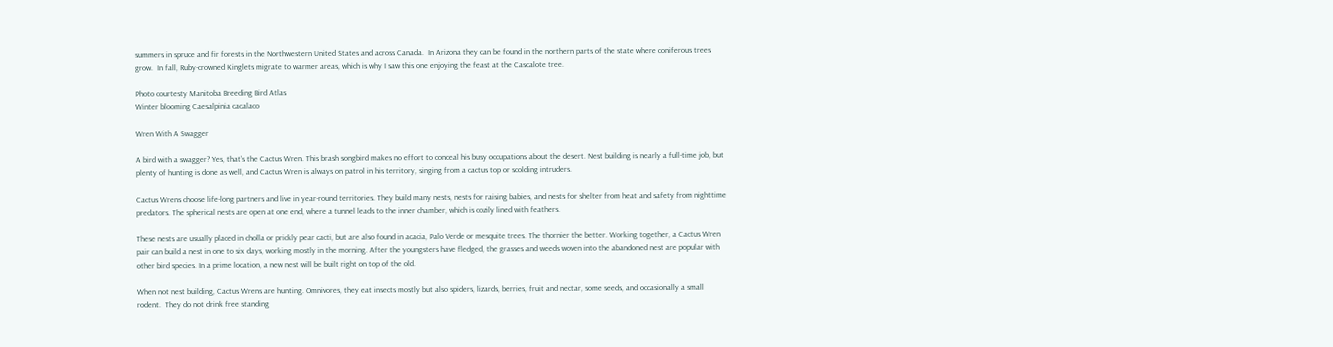summers in spruce and fir forests in the Northwestern United States and across Canada.  In Arizona they can be found in the northern parts of the state where coniferous trees grow.  In fall, Ruby-crowned Kinglets migrate to warmer areas, which is why I saw this one enjoying the feast at the Cascalote tree.

Photo courtesty Manitoba Breeding Bird Atlas
Winter blooming Caesalpinia cacalaco

Wren With A Swagger

A bird with a swagger? Yes, that’s the Cactus Wren. This brash songbird makes no effort to conceal his busy occupations about the desert. Nest building is nearly a full-time job, but plenty of hunting is done as well, and Cactus Wren is always on patrol in his territory, singing from a cactus top or scolding intruders.

Cactus Wrens choose life-long partners and live in year-round territories. They build many nests, nests for raising babies, and nests for shelter from heat and safety from nighttime predators. The spherical nests are open at one end, where a tunnel leads to the inner chamber, which is cozily lined with feathers.

These nests are usually placed in cholla or prickly pear cacti, but are also found in acacia, Palo Verde or mesquite trees. The thornier the better. Working together, a Cactus Wren pair can build a nest in one to six days, working mostly in the morning. After the youngsters have fledged, the grasses and weeds woven into the abandoned nest are popular with other bird species. In a prime location, a new nest will be built right on top of the old.

When not nest building, Cactus Wrens are hunting. Omnivores, they eat insects mostly but also spiders, lizards, berries, fruit and nectar, some seeds, and occasionally a small rodent.  They do not drink free standing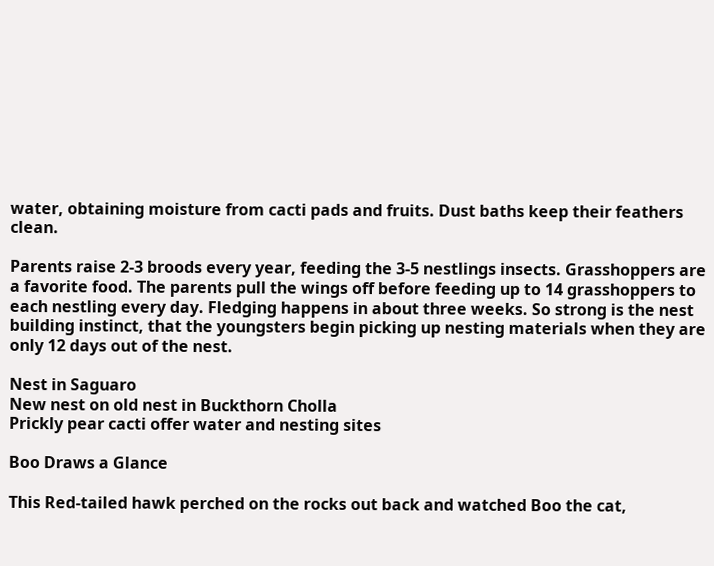water, obtaining moisture from cacti pads and fruits. Dust baths keep their feathers clean.

Parents raise 2-3 broods every year, feeding the 3-5 nestlings insects. Grasshoppers are a favorite food. The parents pull the wings off before feeding up to 14 grasshoppers to each nestling every day. Fledging happens in about three weeks. So strong is the nest building instinct, that the youngsters begin picking up nesting materials when they are only 12 days out of the nest.

Nest in Saguaro
New nest on old nest in Buckthorn Cholla
Prickly pear cacti offer water and nesting sites

Boo Draws a Glance

This Red-tailed hawk perched on the rocks out back and watched Boo the cat,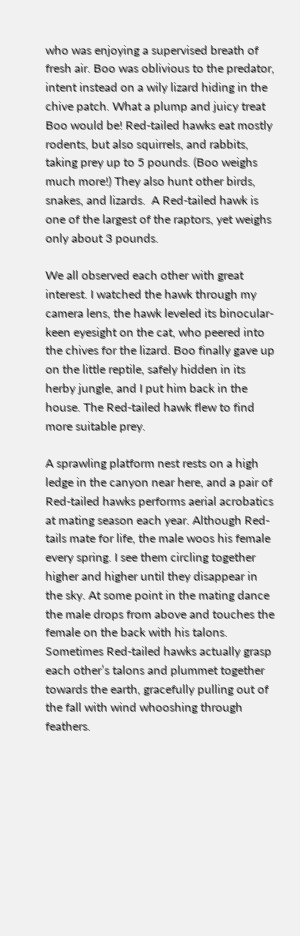who was enjoying a supervised breath of fresh air. Boo was oblivious to the predator, intent instead on a wily lizard hiding in the chive patch. What a plump and juicy treat Boo would be! Red-tailed hawks eat mostly rodents, but also squirrels, and rabbits, taking prey up to 5 pounds. (Boo weighs much more!) They also hunt other birds, snakes, and lizards.  A Red-tailed hawk is one of the largest of the raptors, yet weighs only about 3 pounds.

We all observed each other with great interest. I watched the hawk through my camera lens, the hawk leveled its binocular-keen eyesight on the cat, who peered into the chives for the lizard. Boo finally gave up on the little reptile, safely hidden in its herby jungle, and I put him back in the house. The Red-tailed hawk flew to find more suitable prey.

A sprawling platform nest rests on a high ledge in the canyon near here, and a pair of Red-tailed hawks performs aerial acrobatics at mating season each year. Although Red-tails mate for life, the male woos his female every spring. I see them circling together higher and higher until they disappear in the sky. At some point in the mating dance the male drops from above and touches the female on the back with his talons. Sometimes Red-tailed hawks actually grasp each other’s talons and plummet together towards the earth, gracefully pulling out of the fall with wind whooshing through feathers.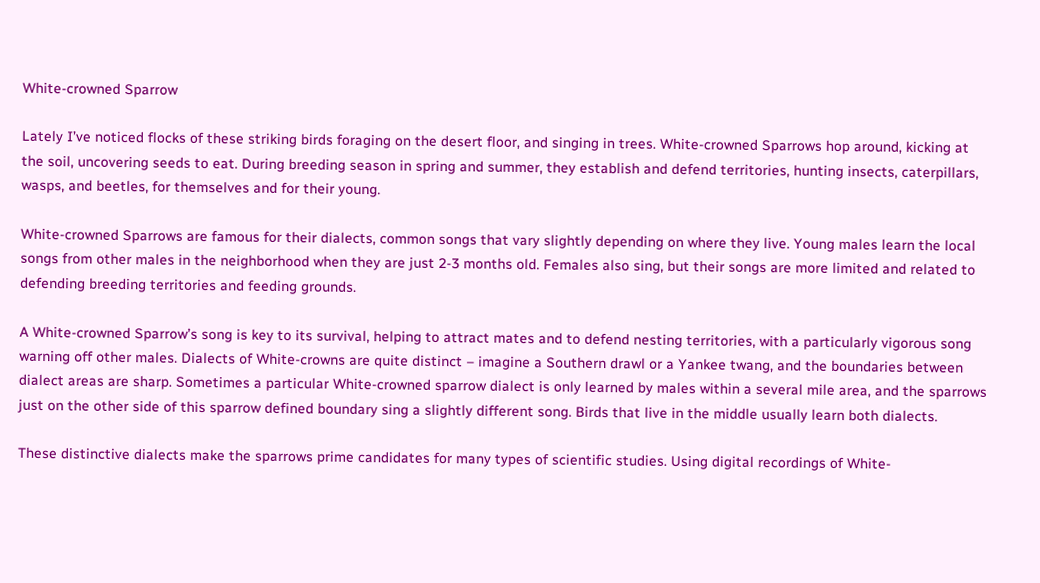White-crowned Sparrow

Lately I’ve noticed flocks of these striking birds foraging on the desert floor, and singing in trees. White-crowned Sparrows hop around, kicking at the soil, uncovering seeds to eat. During breeding season in spring and summer, they establish and defend territories, hunting insects, caterpillars, wasps, and beetles, for themselves and for their young.

White-crowned Sparrows are famous for their dialects, common songs that vary slightly depending on where they live. Young males learn the local songs from other males in the neighborhood when they are just 2-3 months old. Females also sing, but their songs are more limited and related to defending breeding territories and feeding grounds.

A White-crowned Sparrow’s song is key to its survival, helping to attract mates and to defend nesting territories, with a particularly vigorous song warning off other males. Dialects of White-crowns are quite distinct – imagine a Southern drawl or a Yankee twang, and the boundaries between dialect areas are sharp. Sometimes a particular White-crowned sparrow dialect is only learned by males within a several mile area, and the sparrows just on the other side of this sparrow defined boundary sing a slightly different song. Birds that live in the middle usually learn both dialects.

These distinctive dialects make the sparrows prime candidates for many types of scientific studies. Using digital recordings of White-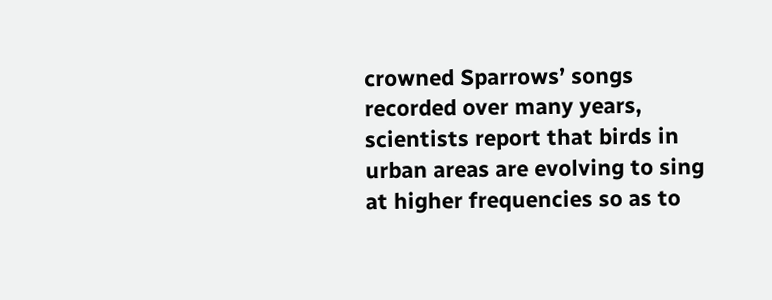crowned Sparrows’ songs recorded over many years, scientists report that birds in urban areas are evolving to sing at higher frequencies so as to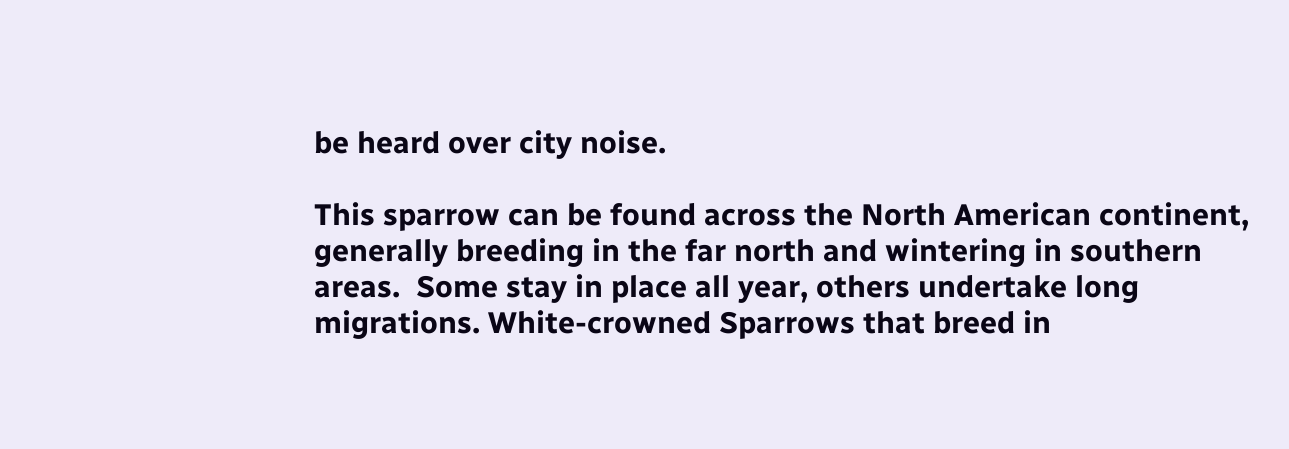be heard over city noise.

This sparrow can be found across the North American continent, generally breeding in the far north and wintering in southern areas.  Some stay in place all year, others undertake long migrations. White-crowned Sparrows that breed in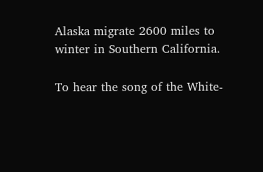Alaska migrate 2600 miles to winter in Southern California.

To hear the song of the White-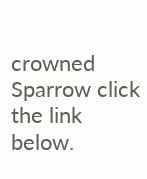crowned Sparrow click the link below.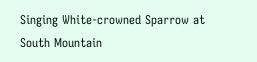Singing White-crowned Sparrow at South Mountain